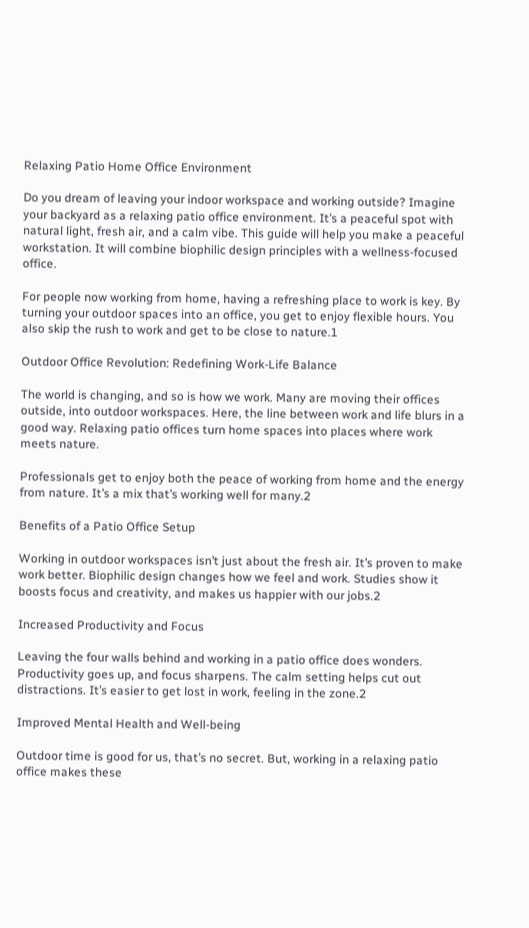Relaxing Patio Home Office Environment

Do you dream of leaving your indoor workspace and working outside? Imagine your backyard as a relaxing patio office environment. It’s a peaceful spot with natural light, fresh air, and a calm vibe. This guide will help you make a peaceful workstation. It will combine biophilic design principles with a wellness-focused office.

For people now working from home, having a refreshing place to work is key. By turning your outdoor spaces into an office, you get to enjoy flexible hours. You also skip the rush to work and get to be close to nature.1

Outdoor Office Revolution: Redefining Work-Life Balance

The world is changing, and so is how we work. Many are moving their offices outside, into outdoor workspaces. Here, the line between work and life blurs in a good way. Relaxing patio offices turn home spaces into places where work meets nature.

Professionals get to enjoy both the peace of working from home and the energy from nature. It’s a mix that’s working well for many.2

Benefits of a Patio Office Setup

Working in outdoor workspaces isn’t just about the fresh air. It’s proven to make work better. Biophilic design changes how we feel and work. Studies show it boosts focus and creativity, and makes us happier with our jobs.2

Increased Productivity and Focus

Leaving the four walls behind and working in a patio office does wonders. Productivity goes up, and focus sharpens. The calm setting helps cut out distractions. It’s easier to get lost in work, feeling in the zone.2

Improved Mental Health and Well-being

Outdoor time is good for us, that’s no secret. But, working in a relaxing patio office makes these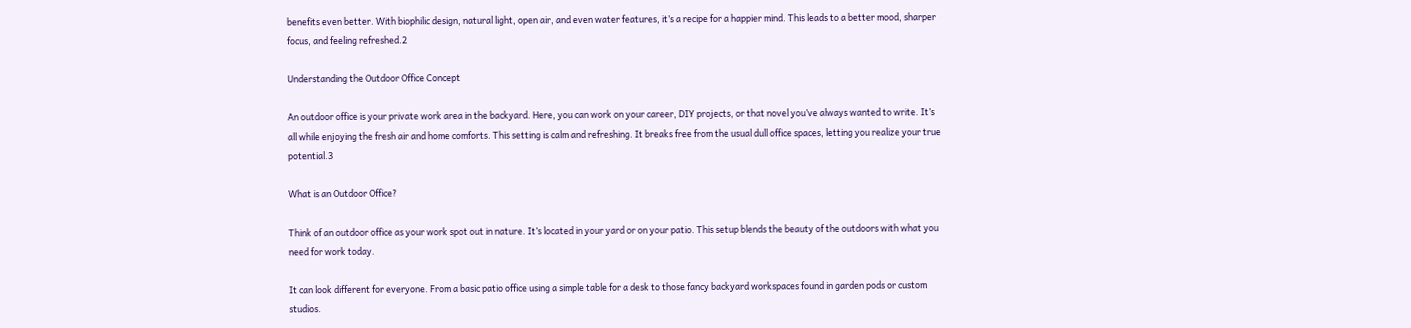benefits even better. With biophilic design, natural light, open air, and even water features, it’s a recipe for a happier mind. This leads to a better mood, sharper focus, and feeling refreshed.2

Understanding the Outdoor Office Concept

An outdoor office is your private work area in the backyard. Here, you can work on your career, DIY projects, or that novel you’ve always wanted to write. It’s all while enjoying the fresh air and home comforts. This setting is calm and refreshing. It breaks free from the usual dull office spaces, letting you realize your true potential.3

What is an Outdoor Office?

Think of an outdoor office as your work spot out in nature. It’s located in your yard or on your patio. This setup blends the beauty of the outdoors with what you need for work today.

It can look different for everyone. From a basic patio office using a simple table for a desk to those fancy backyard workspaces found in garden pods or custom studios.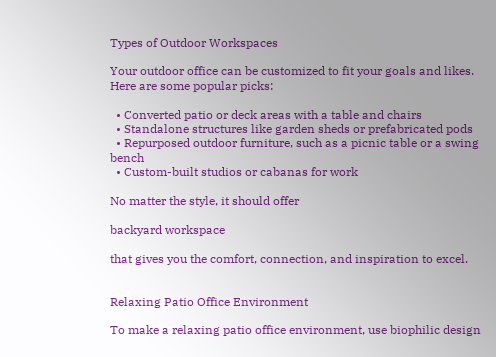Types of Outdoor Workspaces

Your outdoor office can be customized to fit your goals and likes. Here are some popular picks:

  • Converted patio or deck areas with a table and chairs
  • Standalone structures like garden sheds or prefabricated pods
  • Repurposed outdoor furniture, such as a picnic table or a swing bench
  • Custom-built studios or cabanas for work

No matter the style, it should offer

backyard workspace

that gives you the comfort, connection, and inspiration to excel.


Relaxing Patio Office Environment

To make a relaxing patio office environment, use biophilic design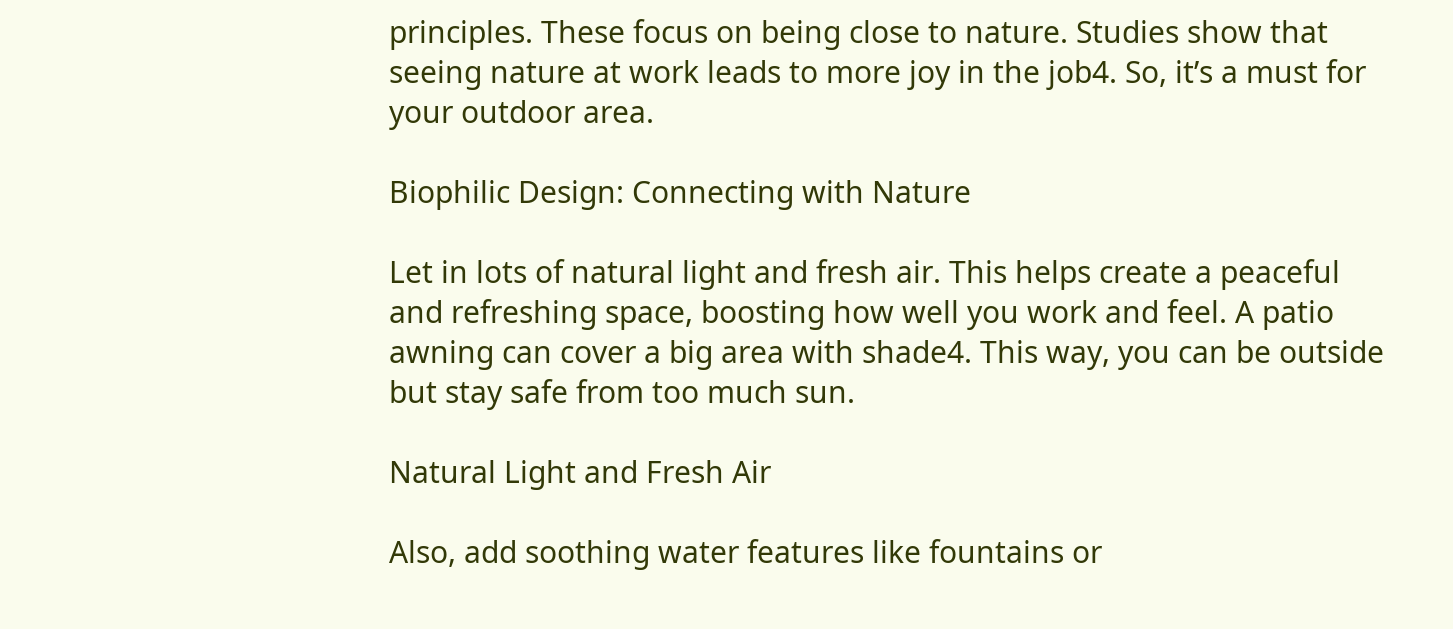principles. These focus on being close to nature. Studies show that seeing nature at work leads to more joy in the job4. So, it’s a must for your outdoor area.

Biophilic Design: Connecting with Nature

Let in lots of natural light and fresh air. This helps create a peaceful and refreshing space, boosting how well you work and feel. A patio awning can cover a big area with shade4. This way, you can be outside but stay safe from too much sun.

Natural Light and Fresh Air

Also, add soothing water features like fountains or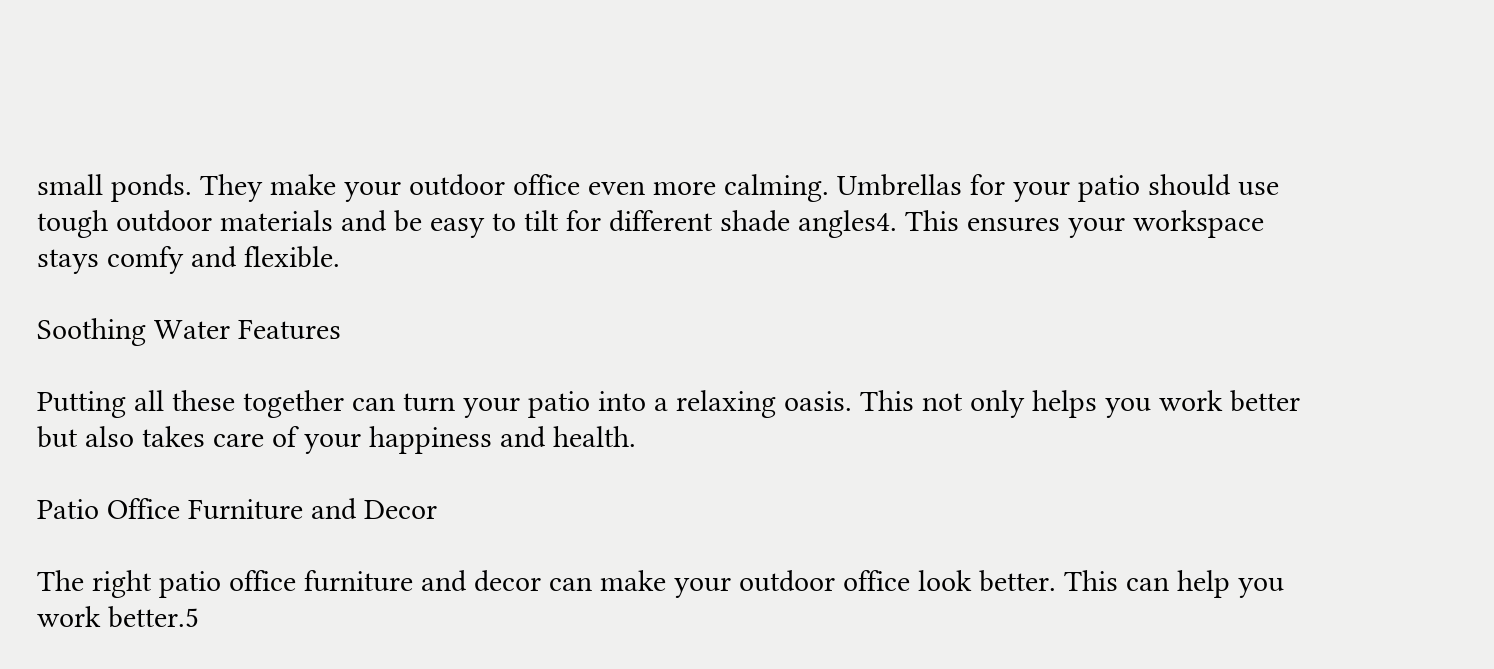small ponds. They make your outdoor office even more calming. Umbrellas for your patio should use tough outdoor materials and be easy to tilt for different shade angles4. This ensures your workspace stays comfy and flexible.

Soothing Water Features

Putting all these together can turn your patio into a relaxing oasis. This not only helps you work better but also takes care of your happiness and health.

Patio Office Furniture and Decor

The right patio office furniture and decor can make your outdoor office look better. This can help you work better.5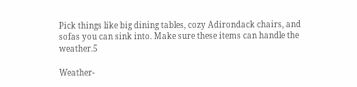Pick things like big dining tables, cozy Adirondack chairs, and sofas you can sink into. Make sure these items can handle the weather.5

Weather-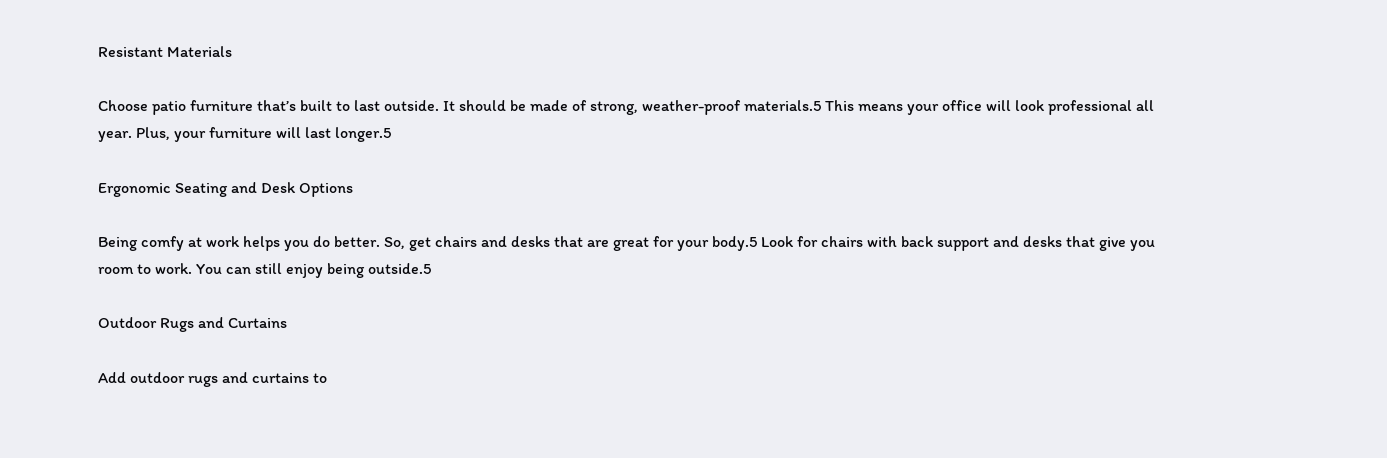Resistant Materials

Choose patio furniture that’s built to last outside. It should be made of strong, weather-proof materials.5 This means your office will look professional all year. Plus, your furniture will last longer.5

Ergonomic Seating and Desk Options

Being comfy at work helps you do better. So, get chairs and desks that are great for your body.5 Look for chairs with back support and desks that give you room to work. You can still enjoy being outside.5

Outdoor Rugs and Curtains

Add outdoor rugs and curtains to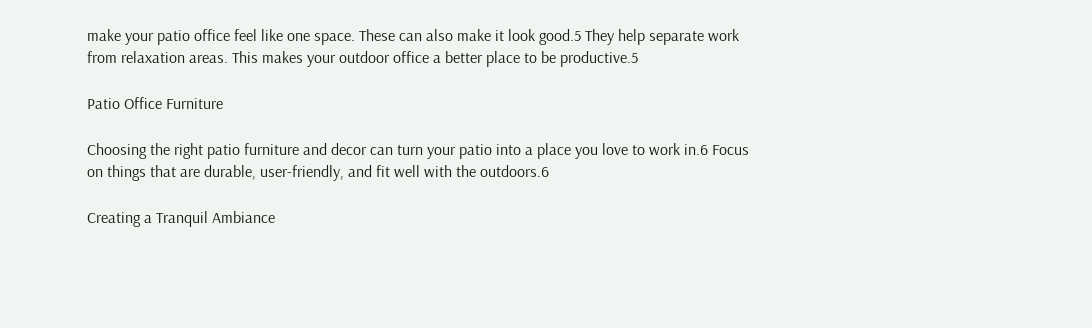make your patio office feel like one space. These can also make it look good.5 They help separate work from relaxation areas. This makes your outdoor office a better place to be productive.5

Patio Office Furniture

Choosing the right patio furniture and decor can turn your patio into a place you love to work in.6 Focus on things that are durable, user-friendly, and fit well with the outdoors.6

Creating a Tranquil Ambiance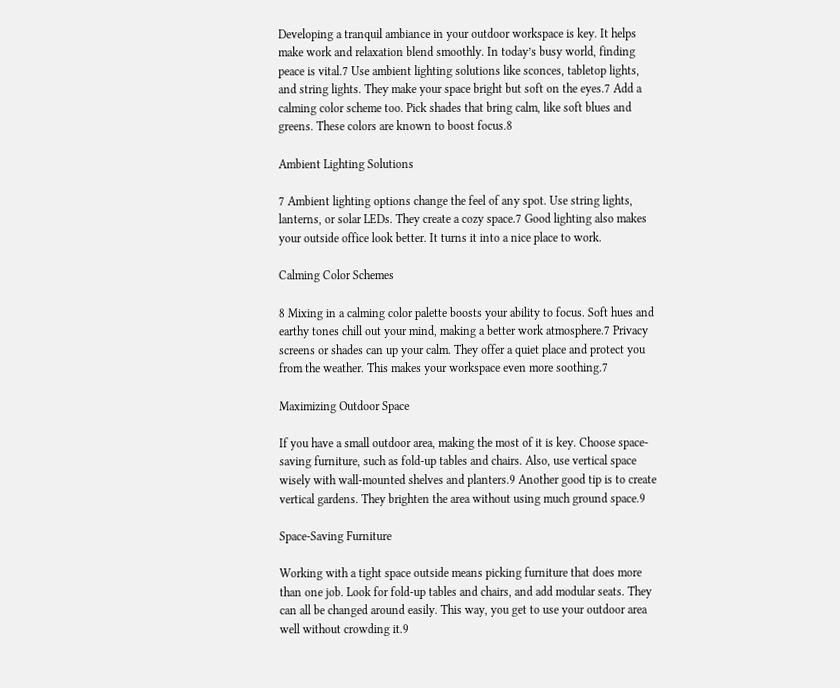Developing a tranquil ambiance in your outdoor workspace is key. It helps make work and relaxation blend smoothly. In today’s busy world, finding peace is vital.7 Use ambient lighting solutions like sconces, tabletop lights, and string lights. They make your space bright but soft on the eyes.7 Add a calming color scheme too. Pick shades that bring calm, like soft blues and greens. These colors are known to boost focus.8

Ambient Lighting Solutions

7 Ambient lighting options change the feel of any spot. Use string lights, lanterns, or solar LEDs. They create a cozy space.7 Good lighting also makes your outside office look better. It turns it into a nice place to work.

Calming Color Schemes

8 Mixing in a calming color palette boosts your ability to focus. Soft hues and earthy tones chill out your mind, making a better work atmosphere.7 Privacy screens or shades can up your calm. They offer a quiet place and protect you from the weather. This makes your workspace even more soothing.7

Maximizing Outdoor Space

If you have a small outdoor area, making the most of it is key. Choose space-saving furniture, such as fold-up tables and chairs. Also, use vertical space wisely with wall-mounted shelves and planters.9 Another good tip is to create vertical gardens. They brighten the area without using much ground space.9

Space-Saving Furniture

Working with a tight space outside means picking furniture that does more than one job. Look for fold-up tables and chairs, and add modular seats. They can all be changed around easily. This way, you get to use your outdoor area well without crowding it.9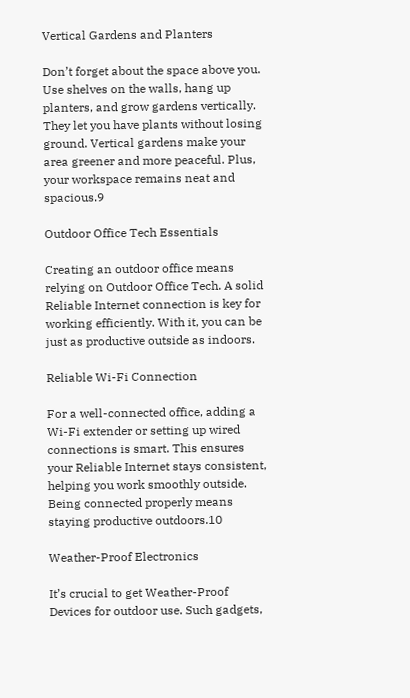Vertical Gardens and Planters

Don’t forget about the space above you. Use shelves on the walls, hang up planters, and grow gardens vertically. They let you have plants without losing ground. Vertical gardens make your area greener and more peaceful. Plus, your workspace remains neat and spacious.9

Outdoor Office Tech Essentials

Creating an outdoor office means relying on Outdoor Office Tech. A solid Reliable Internet connection is key for working efficiently. With it, you can be just as productive outside as indoors.

Reliable Wi-Fi Connection

For a well-connected office, adding a Wi-Fi extender or setting up wired connections is smart. This ensures your Reliable Internet stays consistent, helping you work smoothly outside. Being connected properly means staying productive outdoors.10

Weather-Proof Electronics

It’s crucial to get Weather-Proof Devices for outdoor use. Such gadgets,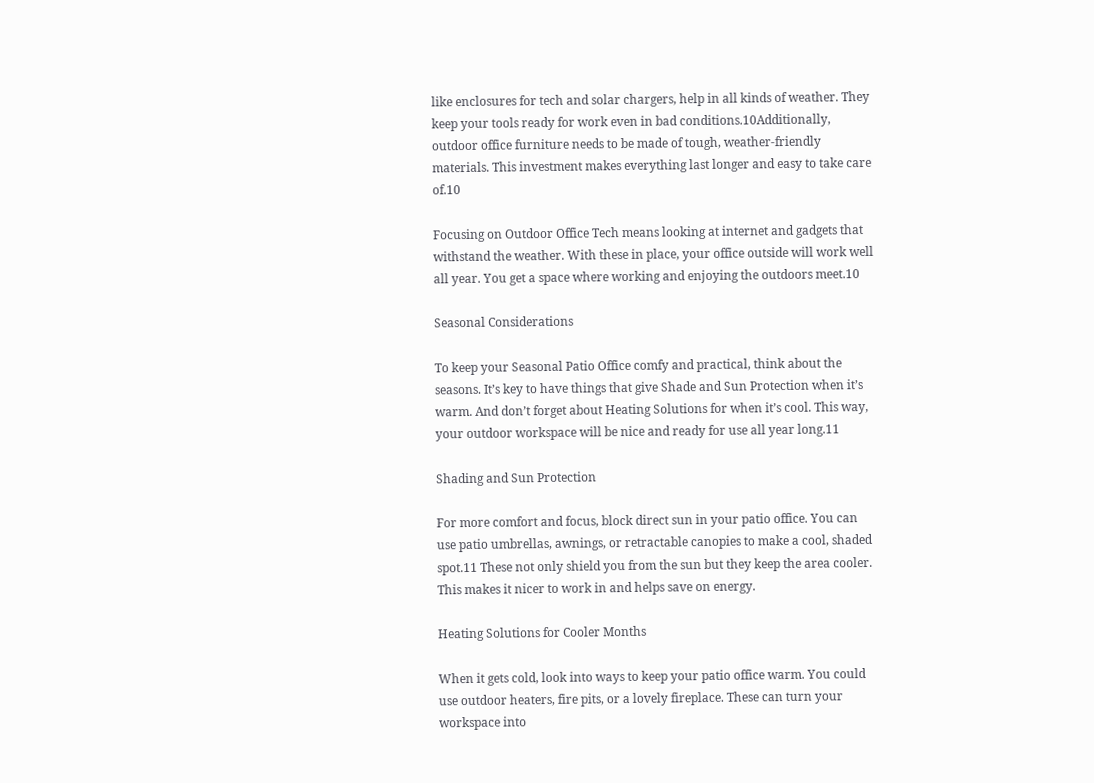like enclosures for tech and solar chargers, help in all kinds of weather. They keep your tools ready for work even in bad conditions.10Additionally, outdoor office furniture needs to be made of tough, weather-friendly materials. This investment makes everything last longer and easy to take care of.10

Focusing on Outdoor Office Tech means looking at internet and gadgets that withstand the weather. With these in place, your office outside will work well all year. You get a space where working and enjoying the outdoors meet.10

Seasonal Considerations

To keep your Seasonal Patio Office comfy and practical, think about the seasons. It’s key to have things that give Shade and Sun Protection when it’s warm. And don’t forget about Heating Solutions for when it’s cool. This way, your outdoor workspace will be nice and ready for use all year long.11

Shading and Sun Protection

For more comfort and focus, block direct sun in your patio office. You can use patio umbrellas, awnings, or retractable canopies to make a cool, shaded spot.11 These not only shield you from the sun but they keep the area cooler. This makes it nicer to work in and helps save on energy.

Heating Solutions for Cooler Months

When it gets cold, look into ways to keep your patio office warm. You could use outdoor heaters, fire pits, or a lovely fireplace. These can turn your workspace into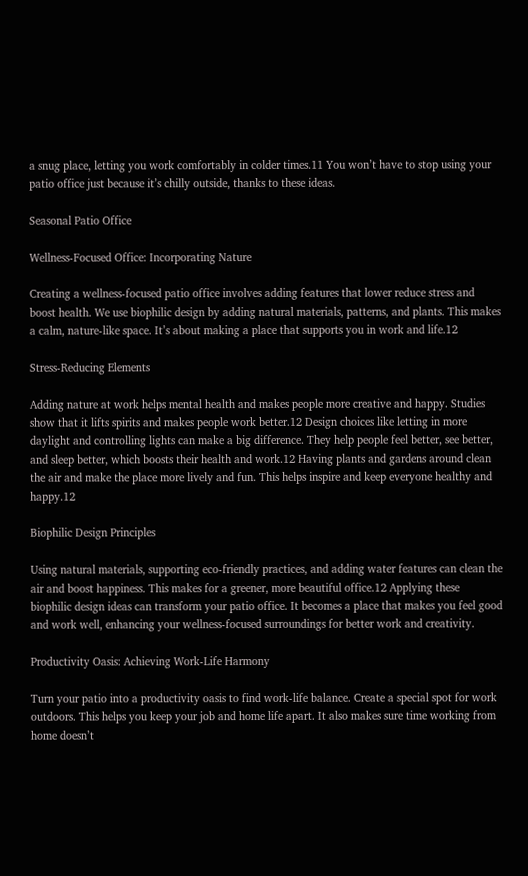a snug place, letting you work comfortably in colder times.11 You won’t have to stop using your patio office just because it’s chilly outside, thanks to these ideas.

Seasonal Patio Office

Wellness-Focused Office: Incorporating Nature

Creating a wellness-focused patio office involves adding features that lower reduce stress and boost health. We use biophilic design by adding natural materials, patterns, and plants. This makes a calm, nature-like space. It’s about making a place that supports you in work and life.12

Stress-Reducing Elements

Adding nature at work helps mental health and makes people more creative and happy. Studies show that it lifts spirits and makes people work better.12 Design choices like letting in more daylight and controlling lights can make a big difference. They help people feel better, see better, and sleep better, which boosts their health and work.12 Having plants and gardens around clean the air and make the place more lively and fun. This helps inspire and keep everyone healthy and happy.12

Biophilic Design Principles

Using natural materials, supporting eco-friendly practices, and adding water features can clean the air and boost happiness. This makes for a greener, more beautiful office.12 Applying these biophilic design ideas can transform your patio office. It becomes a place that makes you feel good and work well, enhancing your wellness-focused surroundings for better work and creativity.

Productivity Oasis: Achieving Work-Life Harmony

Turn your patio into a productivity oasis to find work-life balance. Create a special spot for work outdoors. This helps you keep your job and home life apart. It also makes sure time working from home doesn’t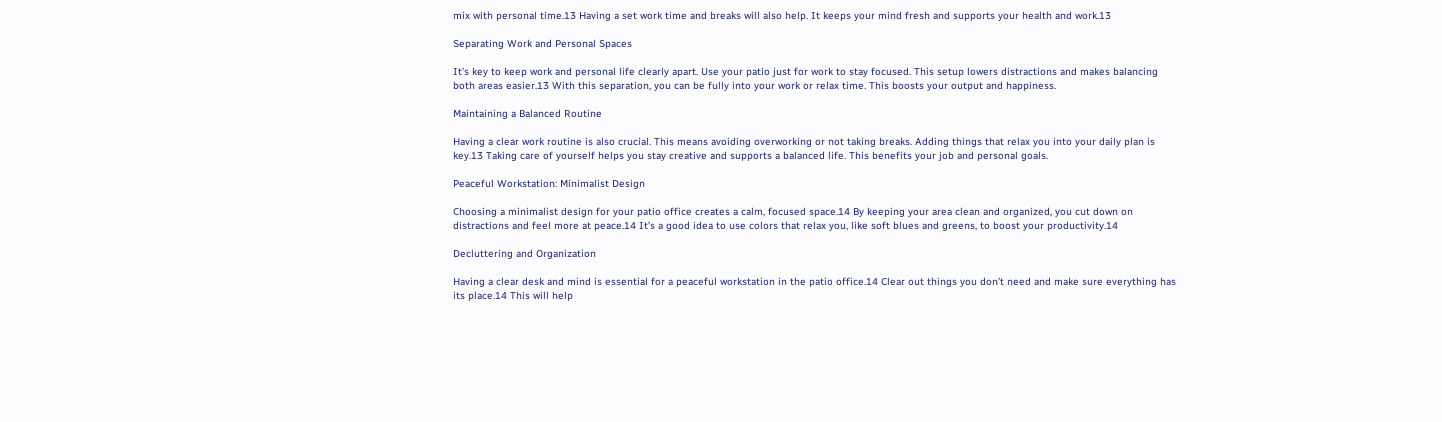mix with personal time.13 Having a set work time and breaks will also help. It keeps your mind fresh and supports your health and work.13

Separating Work and Personal Spaces

It’s key to keep work and personal life clearly apart. Use your patio just for work to stay focused. This setup lowers distractions and makes balancing both areas easier.13 With this separation, you can be fully into your work or relax time. This boosts your output and happiness.

Maintaining a Balanced Routine

Having a clear work routine is also crucial. This means avoiding overworking or not taking breaks. Adding things that relax you into your daily plan is key.13 Taking care of yourself helps you stay creative and supports a balanced life. This benefits your job and personal goals.

Peaceful Workstation: Minimalist Design

Choosing a minimalist design for your patio office creates a calm, focused space.14 By keeping your area clean and organized, you cut down on distractions and feel more at peace.14 It’s a good idea to use colors that relax you, like soft blues and greens, to boost your productivity.14

Decluttering and Organization

Having a clear desk and mind is essential for a peaceful workstation in the patio office.14 Clear out things you don’t need and make sure everything has its place.14 This will help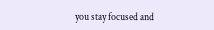you stay focused and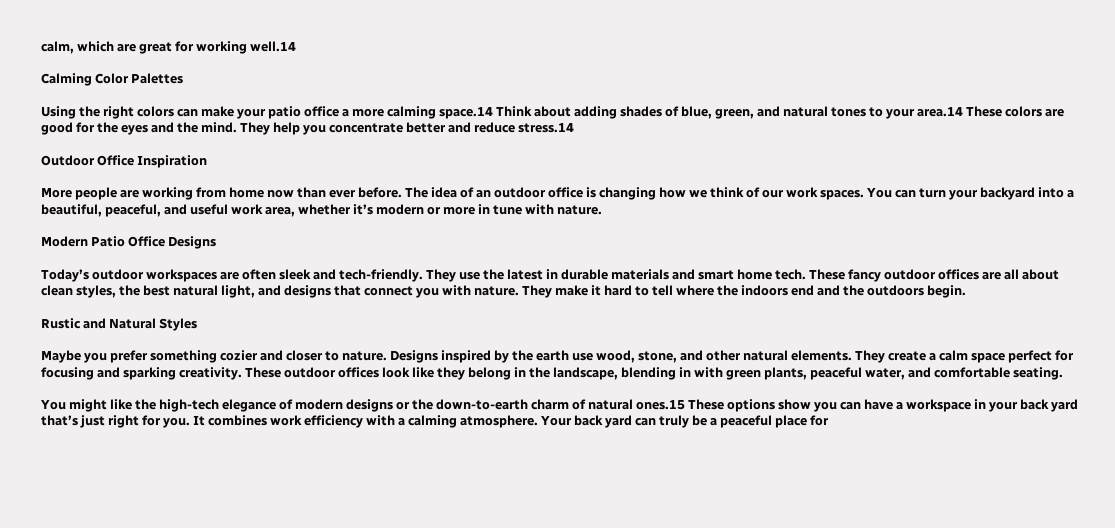calm, which are great for working well.14

Calming Color Palettes

Using the right colors can make your patio office a more calming space.14 Think about adding shades of blue, green, and natural tones to your area.14 These colors are good for the eyes and the mind. They help you concentrate better and reduce stress.14

Outdoor Office Inspiration

More people are working from home now than ever before. The idea of an outdoor office is changing how we think of our work spaces. You can turn your backyard into a beautiful, peaceful, and useful work area, whether it’s modern or more in tune with nature.

Modern Patio Office Designs

Today’s outdoor workspaces are often sleek and tech-friendly. They use the latest in durable materials and smart home tech. These fancy outdoor offices are all about clean styles, the best natural light, and designs that connect you with nature. They make it hard to tell where the indoors end and the outdoors begin.

Rustic and Natural Styles

Maybe you prefer something cozier and closer to nature. Designs inspired by the earth use wood, stone, and other natural elements. They create a calm space perfect for focusing and sparking creativity. These outdoor offices look like they belong in the landscape, blending in with green plants, peaceful water, and comfortable seating.

You might like the high-tech elegance of modern designs or the down-to-earth charm of natural ones.15 These options show you can have a workspace in your back yard that’s just right for you. It combines work efficiency with a calming atmosphere. Your back yard can truly be a peaceful place for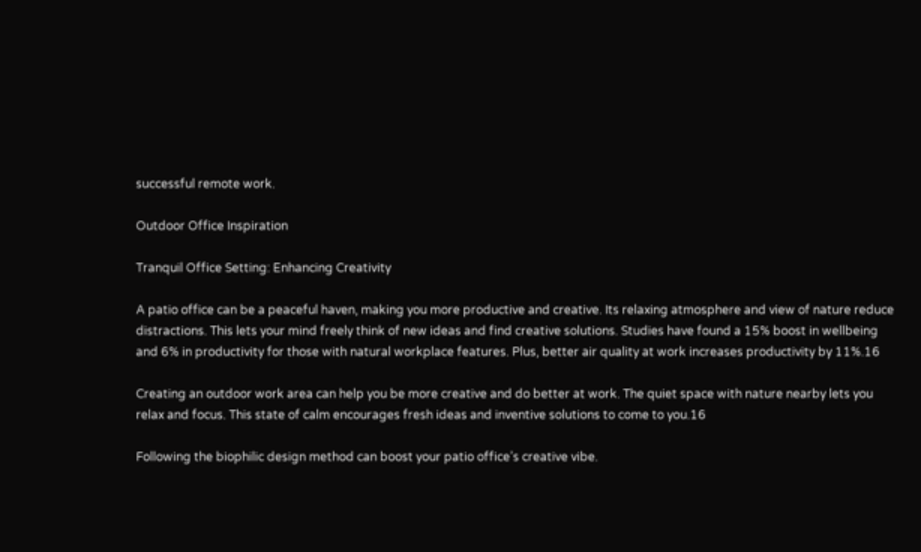successful remote work.

Outdoor Office Inspiration

Tranquil Office Setting: Enhancing Creativity

A patio office can be a peaceful haven, making you more productive and creative. Its relaxing atmosphere and view of nature reduce distractions. This lets your mind freely think of new ideas and find creative solutions. Studies have found a 15% boost in wellbeing and 6% in productivity for those with natural workplace features. Plus, better air quality at work increases productivity by 11%.16

Creating an outdoor work area can help you be more creative and do better at work. The quiet space with nature nearby lets you relax and focus. This state of calm encourages fresh ideas and inventive solutions to come to you.16

Following the biophilic design method can boost your patio office’s creative vibe.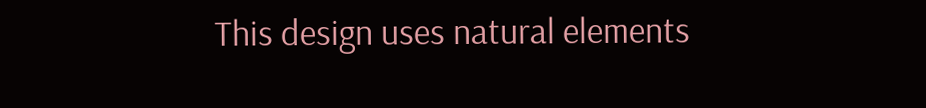This design uses natural elements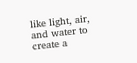like light, air, and water to create a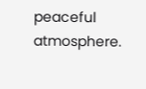peaceful atmosphere.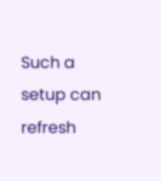Such a setup can refresh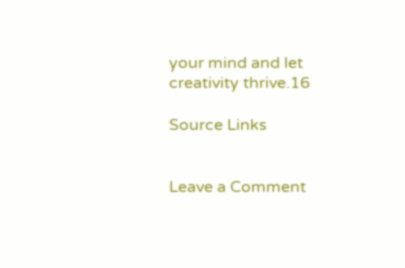your mind and let creativity thrive.16

Source Links


Leave a Comment